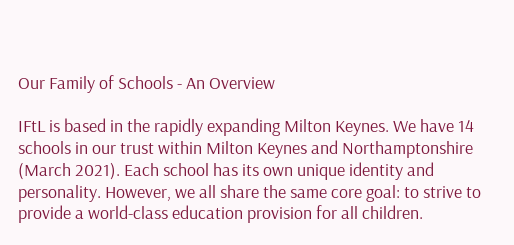Our Family of Schools - An Overview

IFtL is based in the rapidly expanding Milton Keynes. We have 14 schools in our trust within Milton Keynes and Northamptonshire (March 2021). Each school has its own unique identity and personality. However, we all share the same core goal: to strive to provide a world-class education provision for all children.